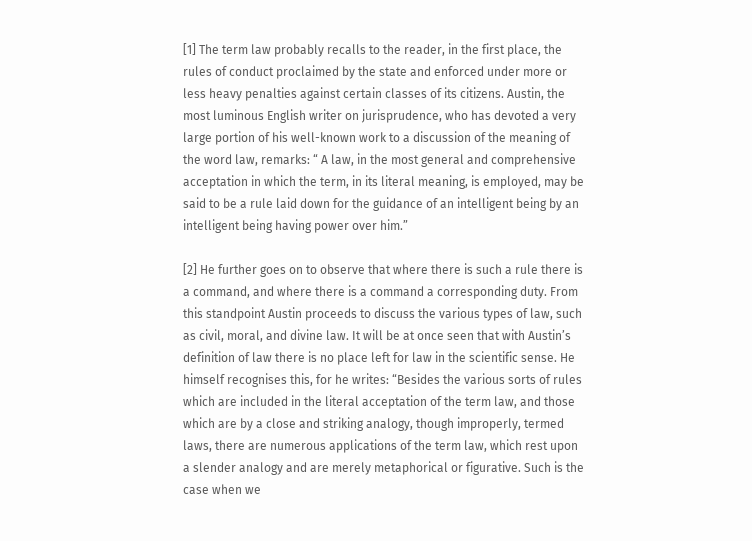[1] The term law probably recalls to the reader, in the first place, the rules of conduct proclaimed by the state and enforced under more or less heavy penalties against certain classes of its citizens. Austin, the most luminous English writer on jurisprudence, who has devoted a very large portion of his well-known work to a discussion of the meaning of the word law, remarks: “ A law, in the most general and comprehensive acceptation in which the term, in its literal meaning, is employed, may be said to be a rule laid down for the guidance of an intelligent being by an intelligent being having power over him.”

[2] He further goes on to observe that where there is such a rule there is a command, and where there is a command a corresponding duty. From this standpoint Austin proceeds to discuss the various types of law, such as civil, moral, and divine law. It will be at once seen that with Austin’s definition of law there is no place left for law in the scientific sense. He himself recognises this, for he writes: “Besides the various sorts of rules which are included in the literal acceptation of the term law, and those which are by a close and striking analogy, though improperly, termed laws, there are numerous applications of the term law, which rest upon a slender analogy and are merely metaphorical or figurative. Such is the case when we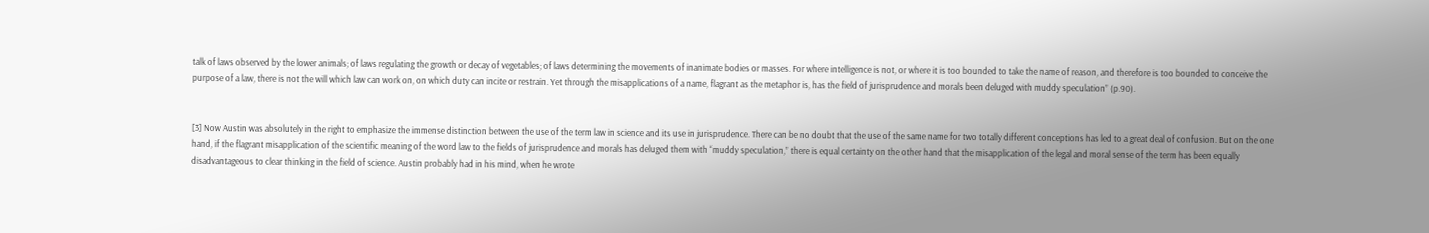talk of laws observed by the lower animals; of laws regulating the growth or decay of vegetables; of laws determining the movements of inanimate bodies or masses. For where intelligence is not, or where it is too bounded to take the name of reason, and therefore is too bounded to conceive the purpose of a law, there is not the will which law can work on, on which duty can incite or restrain. Yet through the misapplications of a name, flagrant as the metaphor is, has the field of jurisprudence and morals been deluged with muddy speculation” (p.90).


[3] Now Austin was absolutely in the right to emphasize the immense distinction between the use of the term law in science and its use in jurisprudence. There can be no doubt that the use of the same name for two totally different conceptions has led to a great deal of confusion. But on the one hand, if the flagrant misapplication of the scientific meaning of the word law to the fields of jurisprudence and morals has deluged them with “muddy speculation,” there is equal certainty on the other hand that the misapplication of the legal and moral sense of the term has been equally disadvantageous to clear thinking in the field of science. Austin probably had in his mind, when he wrote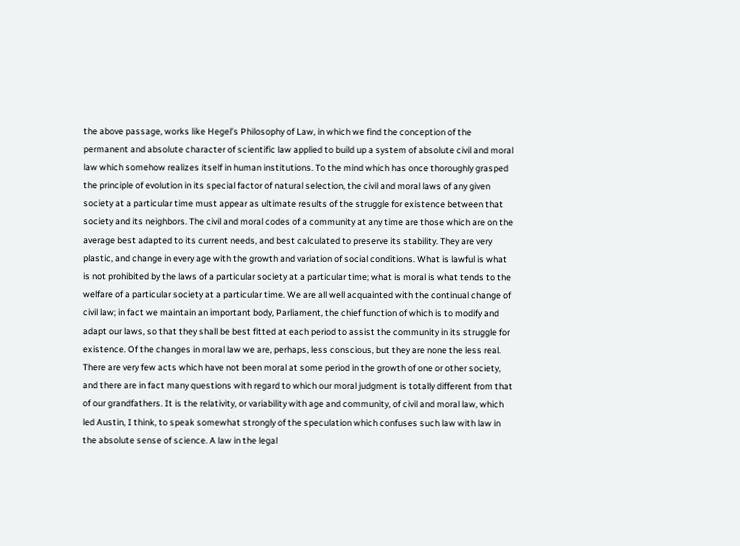the above passage, works like Hegel’s Philosophy of Law, in which we find the conception of the permanent and absolute character of scientific law applied to build up a system of absolute civil and moral law which somehow realizes itself in human institutions. To the mind which has once thoroughly grasped the principle of evolution in its special factor of natural selection, the civil and moral laws of any given society at a particular time must appear as ultimate results of the struggle for existence between that society and its neighbors. The civil and moral codes of a community at any time are those which are on the average best adapted to its current needs, and best calculated to preserve its stability. They are very plastic, and change in every age with the growth and variation of social conditions. What is lawful is what is not prohibited by the laws of a particular society at a particular time; what is moral is what tends to the welfare of a particular society at a particular time. We are all well acquainted with the continual change of civil law; in fact we maintain an important body, Parliament, the chief function of which is to modify and adapt our laws, so that they shall be best fitted at each period to assist the community in its struggle for existence. Of the changes in moral law we are, perhaps, less conscious, but they are none the less real. There are very few acts which have not been moral at some period in the growth of one or other society, and there are in fact many questions with regard to which our moral judgment is totally different from that of our grandfathers. It is the relativity, or variability with age and community, of civil and moral law, which led Austin, I think, to speak somewhat strongly of the speculation which confuses such law with law in the absolute sense of science. A law in the legal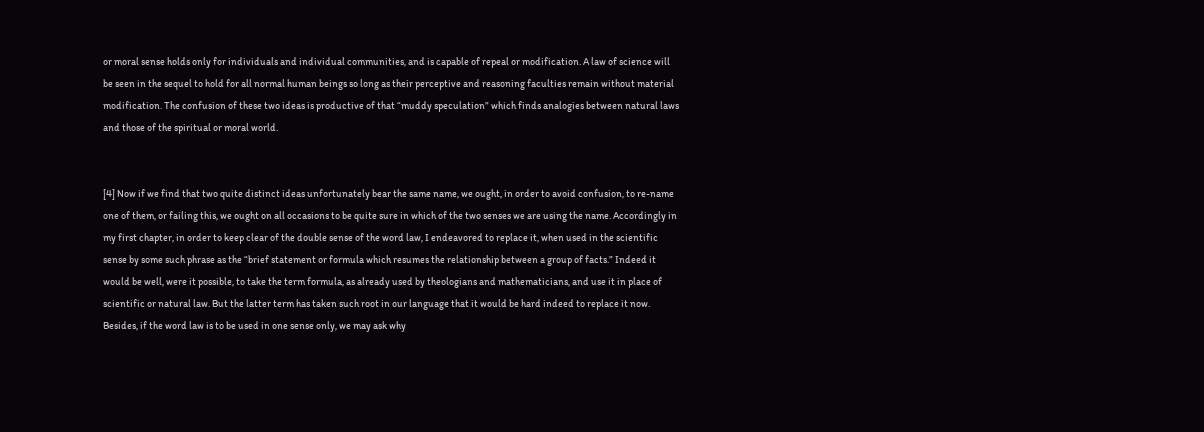or moral sense holds only for individuals and individual communities, and is capable of repeal or modification. A law of science will be seen in the sequel to hold for all normal human beings so long as their perceptive and reasoning faculties remain without material modification. The confusion of these two ideas is productive of that “muddy speculation” which finds analogies between natural laws and those of the spiritual or moral world.


[4] Now if we find that two quite distinct ideas unfortunately bear the same name, we ought, in order to avoid confusion, to re-name one of them, or failing this, we ought on all occasions to be quite sure in which of the two senses we are using the name. Accordingly in my first chapter, in order to keep clear of the double sense of the word law, I endeavored to replace it, when used in the scientific sense by some such phrase as the “brief statement or formula which resumes the relationship between a group of facts.” Indeed it would be well, were it possible, to take the term formula, as already used by theologians and mathematicians, and use it in place of scientific or natural law. But the latter term has taken such root in our language that it would be hard indeed to replace it now. Besides, if the word law is to be used in one sense only, we may ask why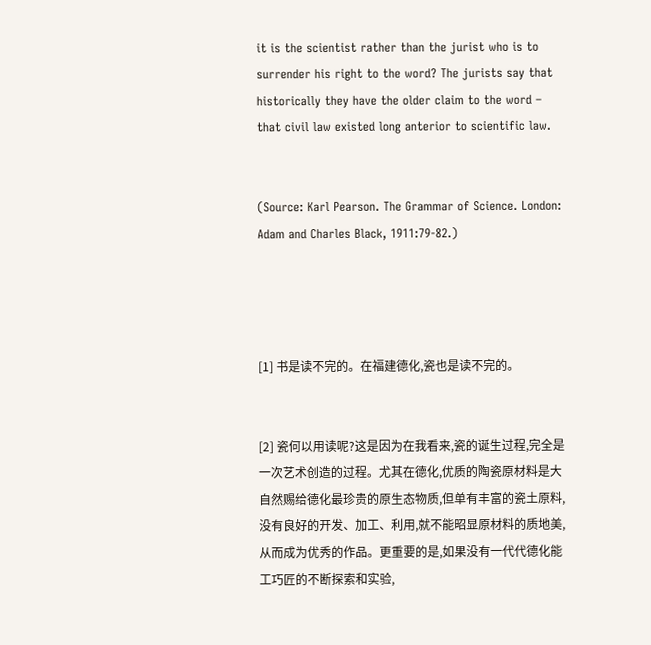it is the scientist rather than the jurist who is to surrender his right to the word? The jurists say that historically they have the older claim to the word – that civil law existed long anterior to scientific law.


(Source: Karl Pearson. The Grammar of Science. London: Adam and Charles Black, 1911:79-82.)




[1] 书是读不完的。在福建德化,瓷也是读不完的。


[2] 瓷何以用读呢?这是因为在我看来,瓷的诞生过程,完全是一次艺术创造的过程。尤其在德化,优质的陶瓷原材料是大自然赐给德化最珍贵的原生态物质,但单有丰富的瓷土原料,没有良好的开发、加工、利用,就不能昭显原材料的质地美,从而成为优秀的作品。更重要的是,如果没有一代代德化能工巧匠的不断探索和实验,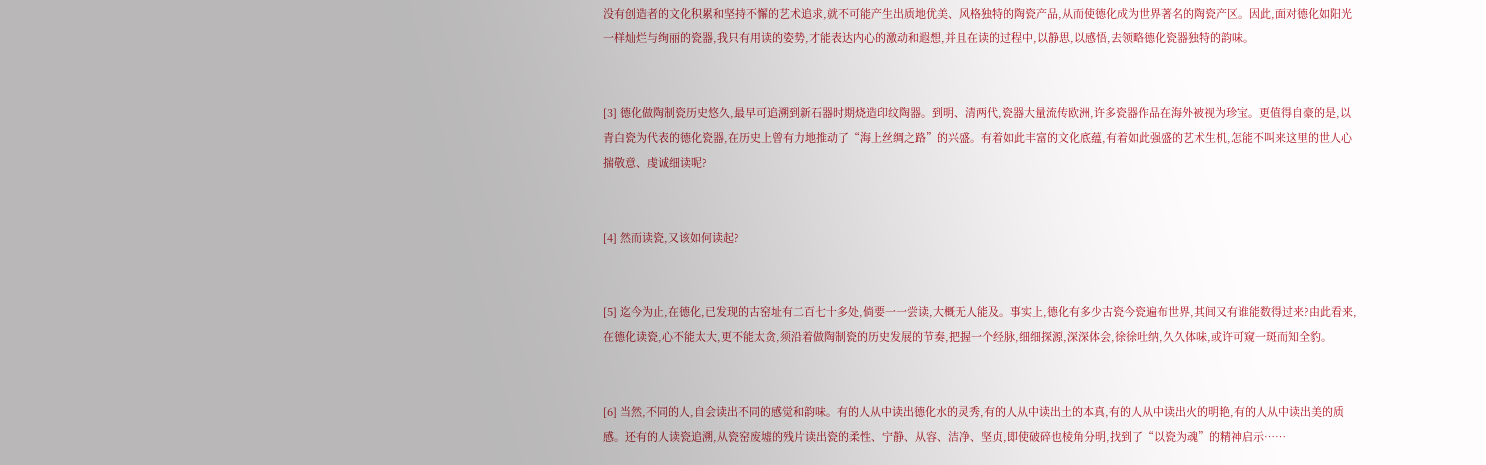没有创造者的文化积累和坚持不懈的艺术追求,就不可能产生出质地优美、风格独特的陶瓷产品,从而使德化成为世界著名的陶瓷产区。因此,面对德化如阳光一样灿烂与绚丽的瓷器,我只有用读的姿势,才能表达内心的激动和遐想,并且在读的过程中,以静思,以感悟,去领略德化瓷器独特的韵味。


[3] 德化做陶制瓷历史悠久,最早可追溯到新石器时期烧造印纹陶器。到明、清两代,瓷器大量流传欧洲,许多瓷器作品在海外被视为珍宝。更值得自豪的是,以青白瓷为代表的德化瓷器,在历史上曾有力地推动了“海上丝绸之路”的兴盛。有着如此丰富的文化底蕴,有着如此强盛的艺术生机,怎能不叫来这里的世人心揣敬意、虔诚细读呢?


[4] 然而读瓷,又该如何读起?


[5] 迄今为止,在德化,已发现的古窑址有二百七十多处,倘要一一尝读,大概无人能及。事实上,德化有多少古瓷今瓷遍布世界,其间又有谁能数得过来?由此看来,在德化读瓷,心不能太大,更不能太贪,须沿着做陶制瓷的历史发展的节奏,把握一个经脉,细细探源,深深体会,徐徐吐纳,久久体味,或许可窥一斑而知全豹。


[6] 当然,不同的人,自会读出不同的感觉和韵味。有的人从中读出德化水的灵秀,有的人从中读出土的本真,有的人从中读出火的明艳,有的人从中读出美的质感。还有的人读瓷追溯,从瓷窑废墟的残片读出瓷的柔性、宁静、从容、洁净、坚贞,即使破碎也棱角分明,找到了“以瓷为魂”的精神启示……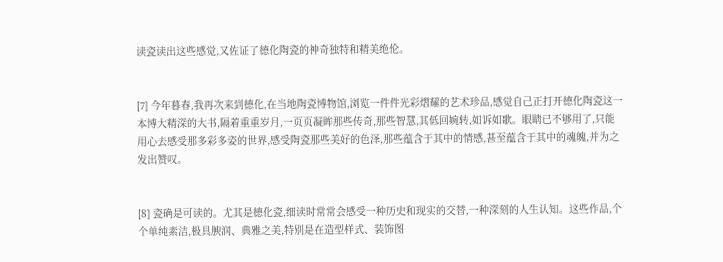读瓷读出这些感觉,又佐证了德化陶瓷的神奇独特和精美绝伦。


[7] 今年暮春,我再次来到德化,在当地陶瓷博物馆,浏览一件件光彩熠耀的艺术珍品,感觉自己正打开德化陶瓷这一本博大精深的大书,隔着重重岁月,一页页凝眸那些传奇,那些智慧,其低回婉转,如诉如歌。眼睛已不够用了,只能用心去感受那多彩多姿的世界,感受陶瓷那些美好的色泽,那些蕴含于其中的情感,甚至蕴含于其中的魂魄,并为之发出赞叹。


[8] 瓷确是可读的。尤其是德化瓷,细读时常常会感受一种历史和现实的交替,一种深刻的人生认知。这些作品,个个单纯素洁,极具腴润、典雅之美,特别是在造型样式、装饰图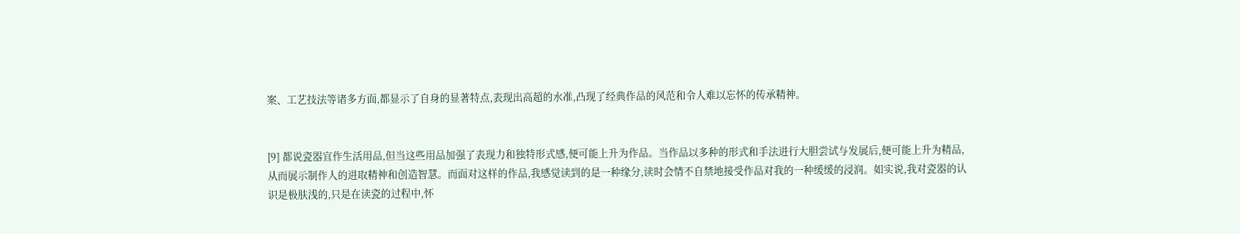案、工艺技法等诸多方面,都显示了自身的显著特点,表现出高超的水准,凸现了经典作品的风范和令人难以忘怀的传承精神。


[9] 都说瓷器宜作生活用品,但当这些用品加强了表现力和独特形式感,便可能上升为作品。当作品以多种的形式和手法进行大胆尝试与发展后,便可能上升为精品,从而展示制作人的进取精神和创造智慧。而面对这样的作品,我感觉读到的是一种缘分,读时会情不自禁地接受作品对我的一种缓缓的浸润。如实说,我对瓷器的认识是极肤浅的,只是在读瓷的过程中,怀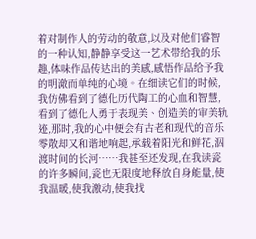着对制作人的劳动的敬意,以及对他们睿智的一种认知,静静享受这一艺术带给我的乐趣,体味作品传达出的美感,感悟作品给予我的明澈而单纯的心境。在细读它们的时候,我仿佛看到了德化历代陶工的心血和智慧,看到了德化人勇于表现美、创造美的审美轨迹,那时,我的心中便会有古老和现代的音乐零散却又和谐地响起,承载着阳光和鲜花,泅渡时间的长河……我甚至还发现,在我读瓷的许多瞬间,瓷也无限度地释放自身能量,使我温暖,使我激动,使我找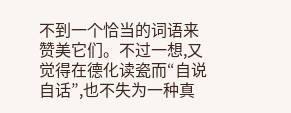不到一个恰当的词语来赞美它们。不过一想,又觉得在德化读瓷而“自说自话”,也不失为一种真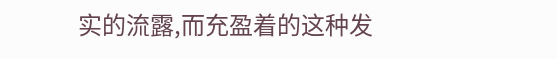实的流露,而充盈着的这种发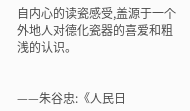自内心的读瓷感受,盖源于一个外地人对德化瓷器的喜爱和粗浅的认识。


——朱谷忠:《人民日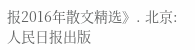报2016年散文精选》. 北京:人民日报出版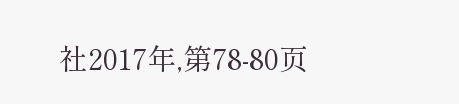社2017年,第78-80页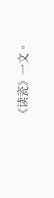《读瓷》一文。